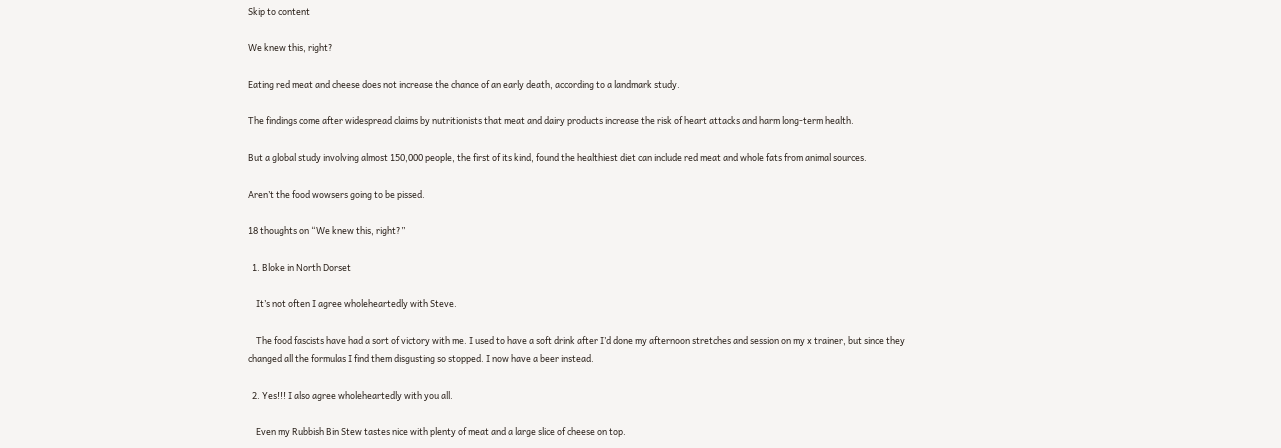Skip to content

We knew this, right?

Eating red meat and cheese does not increase the chance of an early death, according to a landmark study.

The findings come after widespread claims by nutritionists that meat and dairy products increase the risk of heart attacks and harm long-term health.

But a global study involving almost 150,000 people, the first of its kind, found the healthiest diet can include red meat and whole fats from animal sources.

Aren’t the food wowsers going to be pissed.

18 thoughts on “We knew this, right?”

  1. Bloke in North Dorset

    It’s not often I agree wholeheartedly with Steve.

    The food fascists have had a sort of victory with me. I used to have a soft drink after I’d done my afternoon stretches and session on my x trainer, but since they changed all the formulas I find them disgusting so stopped. I now have a beer instead.

  2. Yes!!! I also agree wholeheartedly with you all.

    Even my Rubbish Bin Stew tastes nice with plenty of meat and a large slice of cheese on top.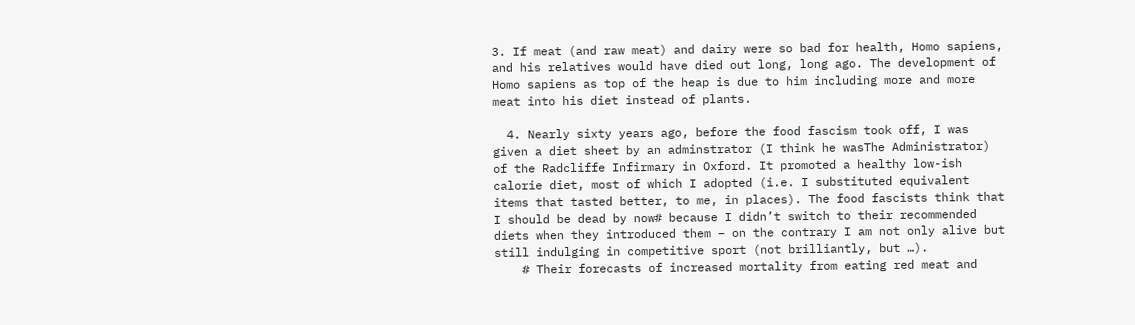3. If meat (and raw meat) and dairy were so bad for health, Homo sapiens, and his relatives would have died out long, long ago. The development of Homo sapiens as top of the heap is due to him including more and more meat into his diet instead of plants.

  4. Nearly sixty years ago, before the food fascism took off, I was given a diet sheet by an adminstrator (I think he wasThe Administrator) of the Radcliffe Infirmary in Oxford. It promoted a healthy low-ish calorie diet, most of which I adopted (i.e. I substituted equivalent items that tasted better, to me, in places). The food fascists think that I should be dead by now# because I didn’t switch to their recommended diets when they introduced them – on the contrary I am not only alive but still indulging in competitive sport (not brilliantly, but …).
    # Their forecasts of increased mortality from eating red meat and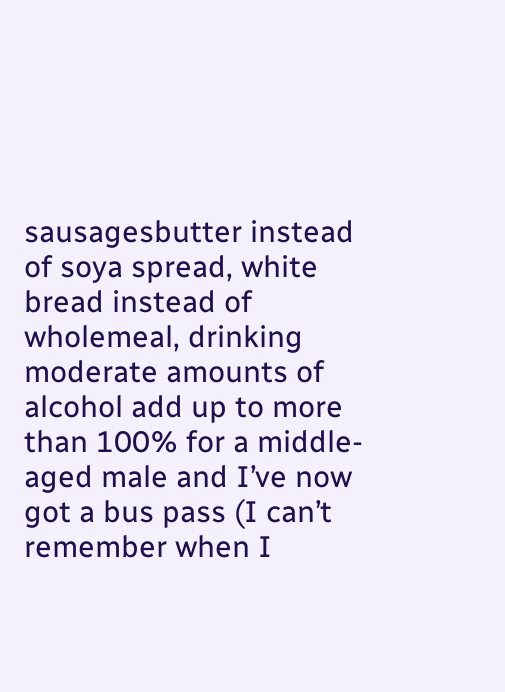sausagesbutter instead of soya spread, white bread instead of wholemeal, drinking moderate amounts of alcohol add up to more than 100% for a middle-aged male and I’ve now got a bus pass (I can’t remember when I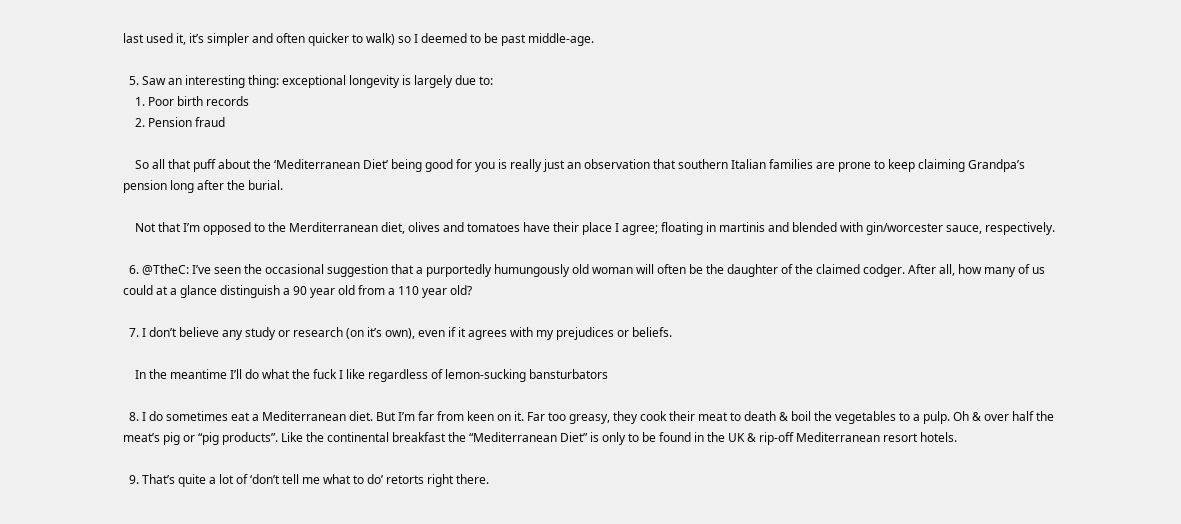last used it, it’s simpler and often quicker to walk) so I deemed to be past middle-age.

  5. Saw an interesting thing: exceptional longevity is largely due to:
    1. Poor birth records
    2. Pension fraud

    So all that puff about the ‘Mediterranean Diet’ being good for you is really just an observation that southern Italian families are prone to keep claiming Grandpa’s pension long after the burial.

    Not that I’m opposed to the Merditerranean diet, olives and tomatoes have their place I agree; floating in martinis and blended with gin/worcester sauce, respectively.

  6. @TtheC: I’ve seen the occasional suggestion that a purportedly humungously old woman will often be the daughter of the claimed codger. After all, how many of us could at a glance distinguish a 90 year old from a 110 year old?

  7. I don’t believe any study or research (on it’s own), even if it agrees with my prejudices or beliefs.

    In the meantime I’ll do what the fuck I like regardless of lemon-sucking bansturbators

  8. I do sometimes eat a Mediterranean diet. But I’m far from keen on it. Far too greasy, they cook their meat to death & boil the vegetables to a pulp. Oh & over half the meat’s pig or “pig products”. Like the continental breakfast the “Mediterranean Diet” is only to be found in the UK & rip-off Mediterranean resort hotels.

  9. That’s quite a lot of ‘don’t tell me what to do’ retorts right there.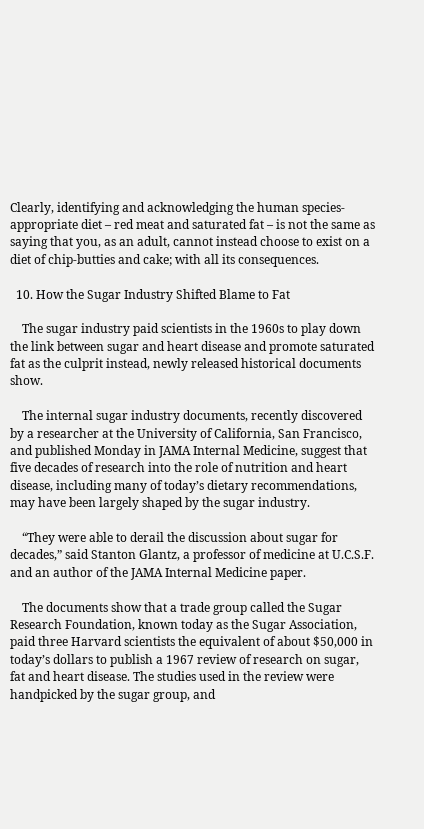Clearly, identifying and acknowledging the human species-appropriate diet – red meat and saturated fat – is not the same as saying that you, as an adult, cannot instead choose to exist on a diet of chip-butties and cake; with all its consequences.

  10. How the Sugar Industry Shifted Blame to Fat

    The sugar industry paid scientists in the 1960s to play down the link between sugar and heart disease and promote saturated fat as the culprit instead, newly released historical documents show.

    The internal sugar industry documents, recently discovered by a researcher at the University of California, San Francisco, and published Monday in JAMA Internal Medicine, suggest that five decades of research into the role of nutrition and heart disease, including many of today’s dietary recommendations, may have been largely shaped by the sugar industry.

    “They were able to derail the discussion about sugar for decades,” said Stanton Glantz, a professor of medicine at U.C.S.F. and an author of the JAMA Internal Medicine paper.

    The documents show that a trade group called the Sugar Research Foundation, known today as the Sugar Association, paid three Harvard scientists the equivalent of about $50,000 in today’s dollars to publish a 1967 review of research on sugar, fat and heart disease. The studies used in the review were handpicked by the sugar group, and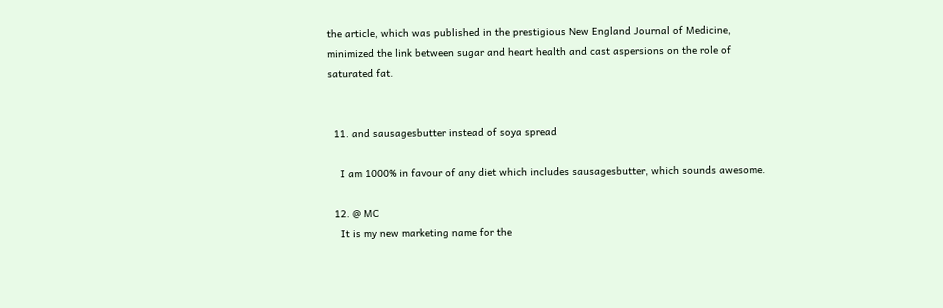the article, which was published in the prestigious New England Journal of Medicine, minimized the link between sugar and heart health and cast aspersions on the role of saturated fat.


  11. and sausagesbutter instead of soya spread

    I am 1000% in favour of any diet which includes sausagesbutter, which sounds awesome.

  12. @ MC
    It is my new marketing name for the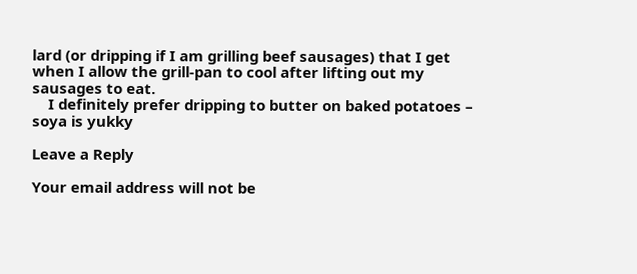lard (or dripping if I am grilling beef sausages) that I get when I allow the grill-pan to cool after lifting out my sausages to eat.
    I definitely prefer dripping to butter on baked potatoes – soya is yukky

Leave a Reply

Your email address will not be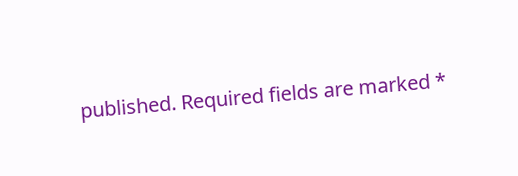published. Required fields are marked *